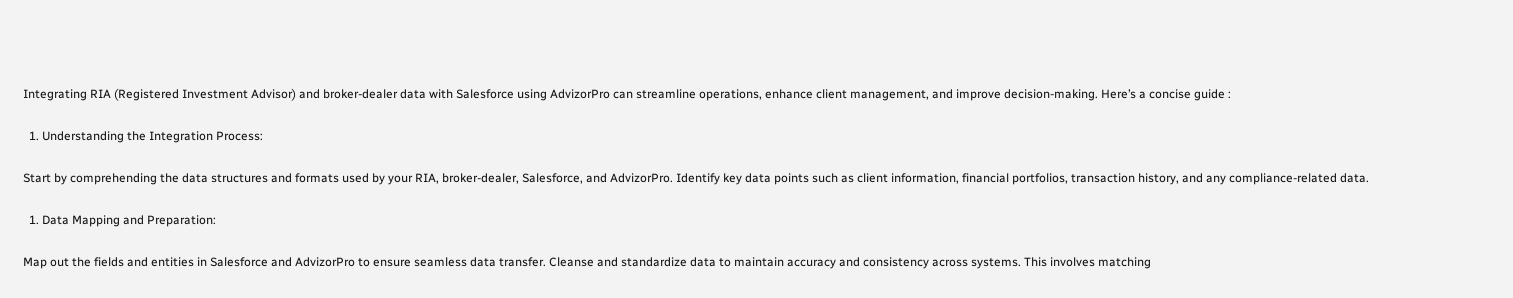Integrating RIA (Registered Investment Advisor) and broker-dealer data with Salesforce using AdvizorPro can streamline operations, enhance client management, and improve decision-making. Here’s a concise guide :

  1. Understanding the Integration Process:

Start by comprehending the data structures and formats used by your RIA, broker-dealer, Salesforce, and AdvizorPro. Identify key data points such as client information, financial portfolios, transaction history, and any compliance-related data.

  1. Data Mapping and Preparation:

Map out the fields and entities in Salesforce and AdvizorPro to ensure seamless data transfer. Cleanse and standardize data to maintain accuracy and consistency across systems. This involves matching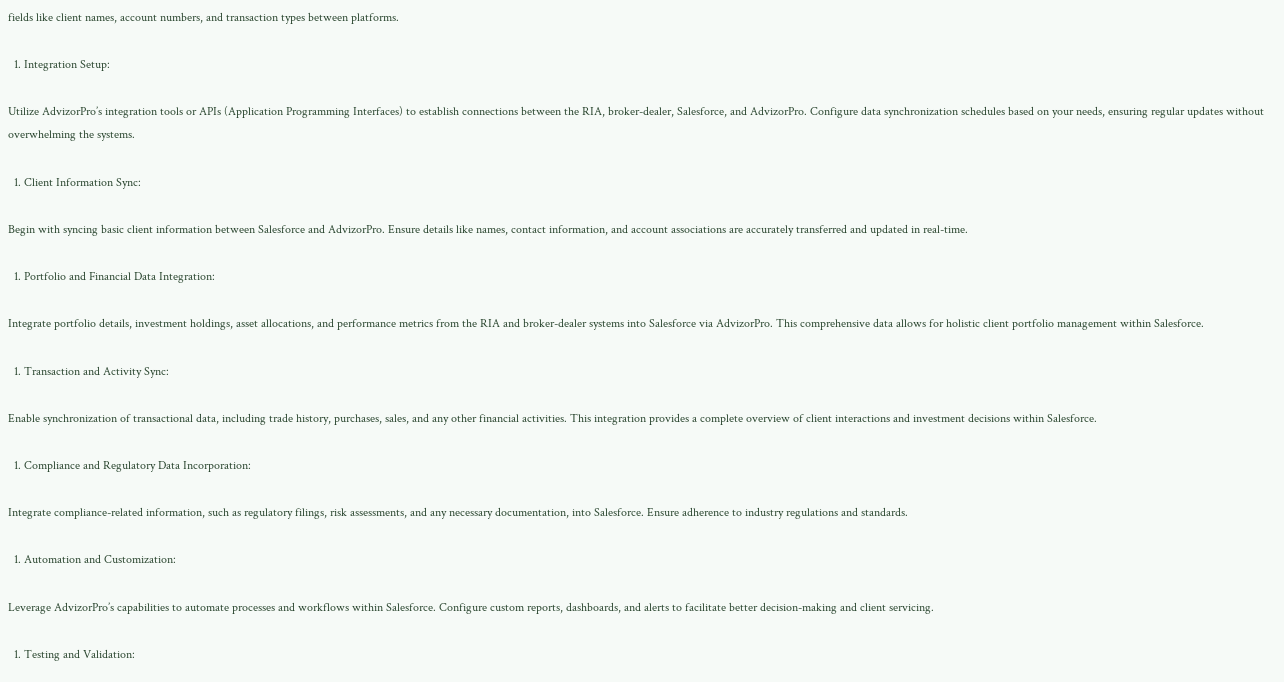fields like client names, account numbers, and transaction types between platforms.

  1. Integration Setup:

Utilize AdvizorPro’s integration tools or APIs (Application Programming Interfaces) to establish connections between the RIA, broker-dealer, Salesforce, and AdvizorPro. Configure data synchronization schedules based on your needs, ensuring regular updates without overwhelming the systems.

  1. Client Information Sync:

Begin with syncing basic client information between Salesforce and AdvizorPro. Ensure details like names, contact information, and account associations are accurately transferred and updated in real-time.

  1. Portfolio and Financial Data Integration:

Integrate portfolio details, investment holdings, asset allocations, and performance metrics from the RIA and broker-dealer systems into Salesforce via AdvizorPro. This comprehensive data allows for holistic client portfolio management within Salesforce.

  1. Transaction and Activity Sync:

Enable synchronization of transactional data, including trade history, purchases, sales, and any other financial activities. This integration provides a complete overview of client interactions and investment decisions within Salesforce.

  1. Compliance and Regulatory Data Incorporation:

Integrate compliance-related information, such as regulatory filings, risk assessments, and any necessary documentation, into Salesforce. Ensure adherence to industry regulations and standards.

  1. Automation and Customization:

Leverage AdvizorPro’s capabilities to automate processes and workflows within Salesforce. Configure custom reports, dashboards, and alerts to facilitate better decision-making and client servicing.

  1. Testing and Validation: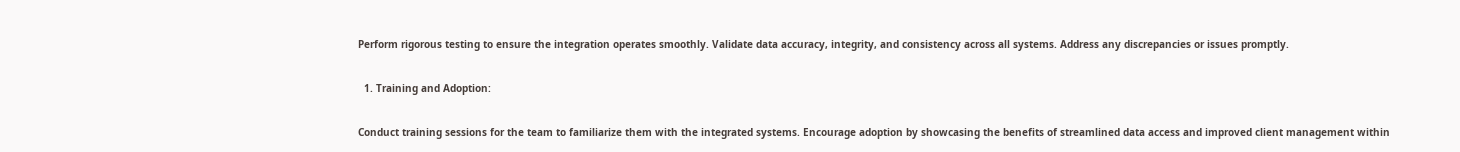Perform rigorous testing to ensure the integration operates smoothly. Validate data accuracy, integrity, and consistency across all systems. Address any discrepancies or issues promptly.

  1. Training and Adoption:

Conduct training sessions for the team to familiarize them with the integrated systems. Encourage adoption by showcasing the benefits of streamlined data access and improved client management within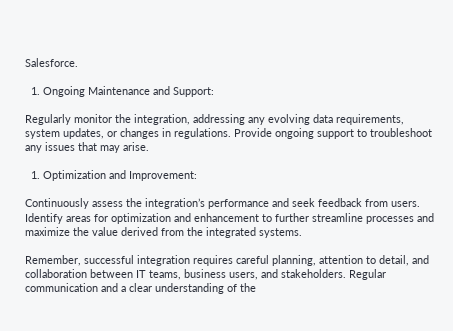Salesforce.

  1. Ongoing Maintenance and Support:

Regularly monitor the integration, addressing any evolving data requirements, system updates, or changes in regulations. Provide ongoing support to troubleshoot any issues that may arise.

  1. Optimization and Improvement:

Continuously assess the integration’s performance and seek feedback from users. Identify areas for optimization and enhancement to further streamline processes and maximize the value derived from the integrated systems.

Remember, successful integration requires careful planning, attention to detail, and collaboration between IT teams, business users, and stakeholders. Regular communication and a clear understanding of the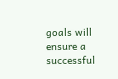goals will ensure a successful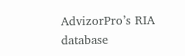AdvizorPro’s RIA database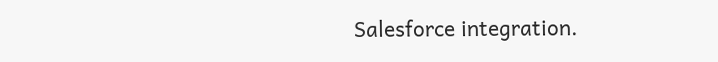Salesforce integration.